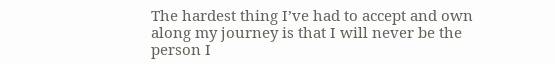The hardest thing I’ve had to accept and own along my journey is that I will never be the person I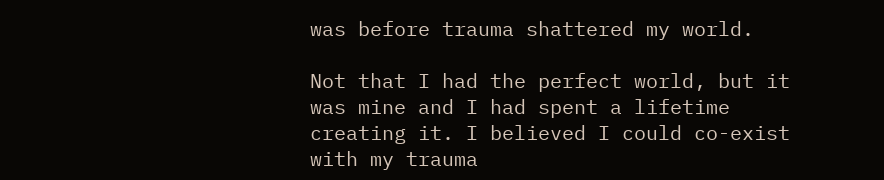was before trauma shattered my world.

Not that I had the perfect world, but it was mine and I had spent a lifetime creating it. I believed I could co-exist with my trauma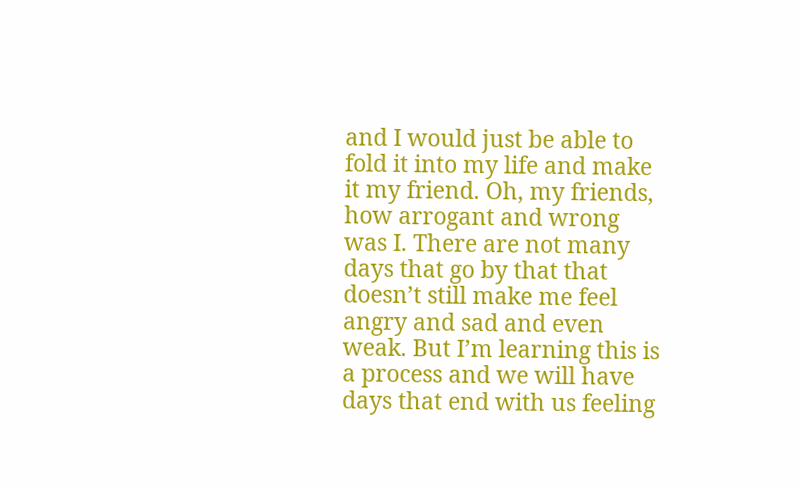and I would just be able to fold it into my life and make it my friend. Oh, my friends, how arrogant and wrong was I. There are not many days that go by that that doesn’t still make me feel angry and sad and even weak. But I’m learning this is a process and we will have days that end with us feeling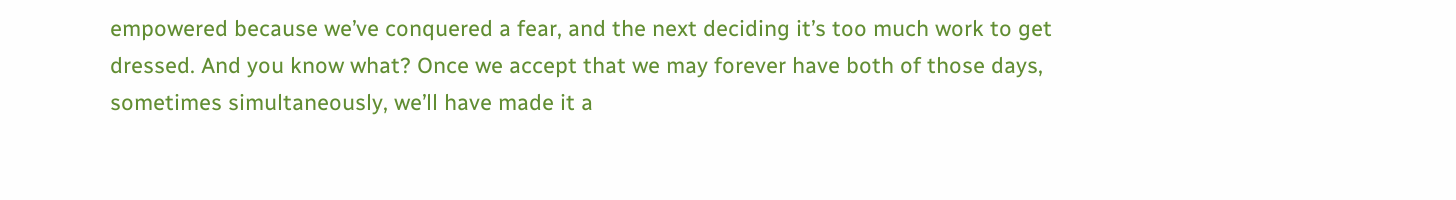empowered because we’ve conquered a fear, and the next deciding it’s too much work to get dressed. And you know what? Once we accept that we may forever have both of those days, sometimes simultaneously, we’ll have made it a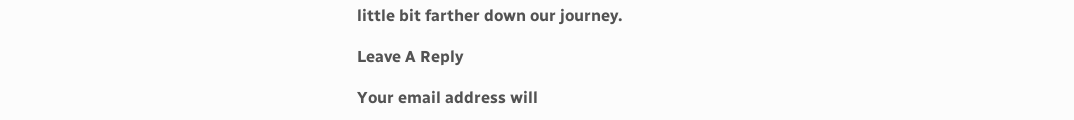little bit farther down our journey.

Leave A Reply

Your email address will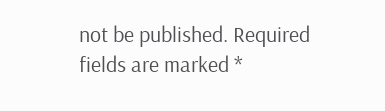not be published. Required fields are marked *